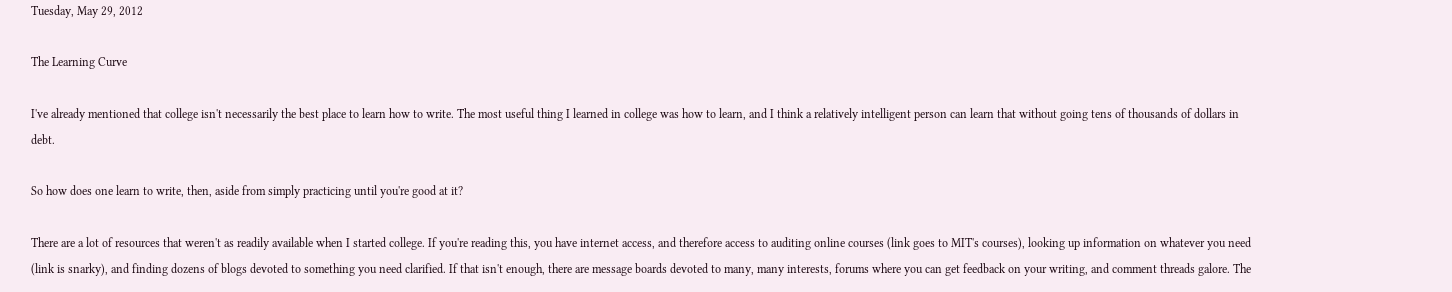Tuesday, May 29, 2012

The Learning Curve

I've already mentioned that college isn't necessarily the best place to learn how to write. The most useful thing I learned in college was how to learn, and I think a relatively intelligent person can learn that without going tens of thousands of dollars in debt.

So how does one learn to write, then, aside from simply practicing until you're good at it?

There are a lot of resources that weren't as readily available when I started college. If you're reading this, you have internet access, and therefore access to auditing online courses (link goes to MIT's courses), looking up information on whatever you need (link is snarky), and finding dozens of blogs devoted to something you need clarified. If that isn't enough, there are message boards devoted to many, many interests, forums where you can get feedback on your writing, and comment threads galore. The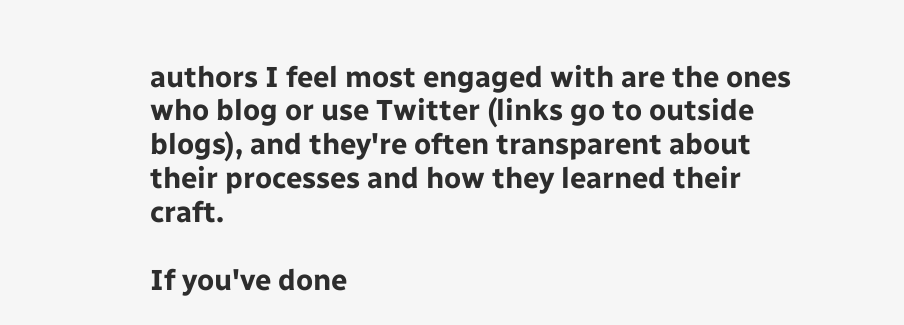authors I feel most engaged with are the ones who blog or use Twitter (links go to outside blogs), and they're often transparent about their processes and how they learned their craft.

If you've done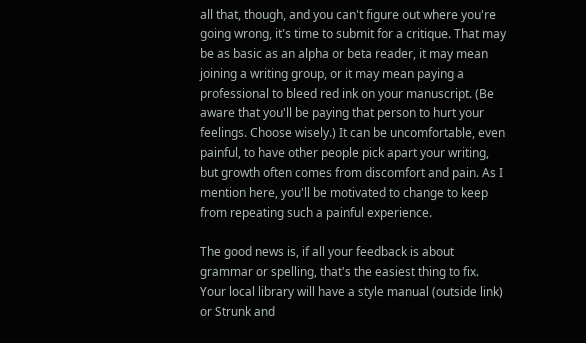all that, though, and you can't figure out where you're going wrong, it's time to submit for a critique. That may be as basic as an alpha or beta reader, it may mean joining a writing group, or it may mean paying a professional to bleed red ink on your manuscript. (Be aware that you'll be paying that person to hurt your feelings. Choose wisely.) It can be uncomfortable, even painful, to have other people pick apart your writing, but growth often comes from discomfort and pain. As I mention here, you'll be motivated to change to keep from repeating such a painful experience.

The good news is, if all your feedback is about grammar or spelling, that's the easiest thing to fix. Your local library will have a style manual (outside link) or Strunk and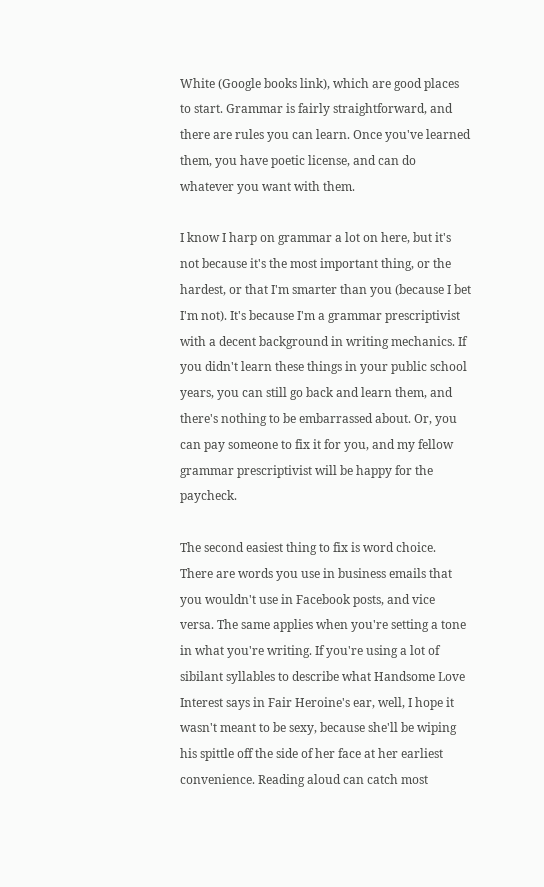White (Google books link), which are good places to start. Grammar is fairly straightforward, and there are rules you can learn. Once you've learned them, you have poetic license, and can do whatever you want with them.

I know I harp on grammar a lot on here, but it's not because it's the most important thing, or the hardest, or that I'm smarter than you (because I bet I'm not). It's because I'm a grammar prescriptivist with a decent background in writing mechanics. If you didn't learn these things in your public school years, you can still go back and learn them, and there's nothing to be embarrassed about. Or, you can pay someone to fix it for you, and my fellow grammar prescriptivist will be happy for the paycheck.

The second easiest thing to fix is word choice. There are words you use in business emails that you wouldn't use in Facebook posts, and vice versa. The same applies when you're setting a tone in what you're writing. If you're using a lot of sibilant syllables to describe what Handsome Love Interest says in Fair Heroine's ear, well, I hope it wasn't meant to be sexy, because she'll be wiping his spittle off the side of her face at her earliest convenience. Reading aloud can catch most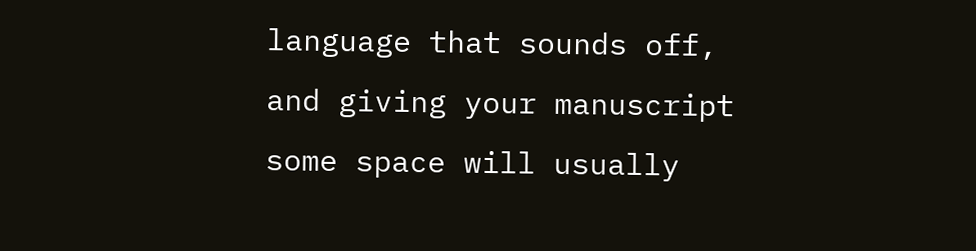language that sounds off, and giving your manuscript some space will usually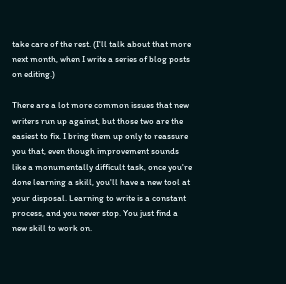take care of the rest. (I'll talk about that more next month, when I write a series of blog posts on editing.)

There are a lot more common issues that new writers run up against, but those two are the easiest to fix. I bring them up only to reassure you that, even though improvement sounds like a monumentally difficult task, once you're done learning a skill, you'll have a new tool at your disposal. Learning to write is a constant process, and you never stop. You just find a new skill to work on.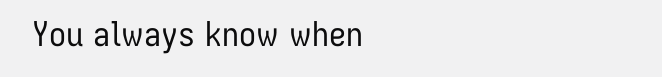You always know when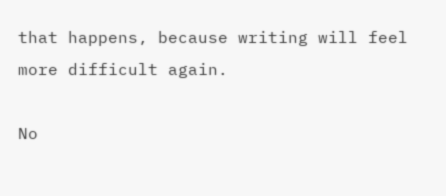that happens, because writing will feel more difficult again.

No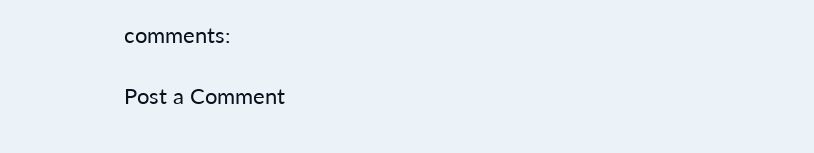comments:

Post a Comment